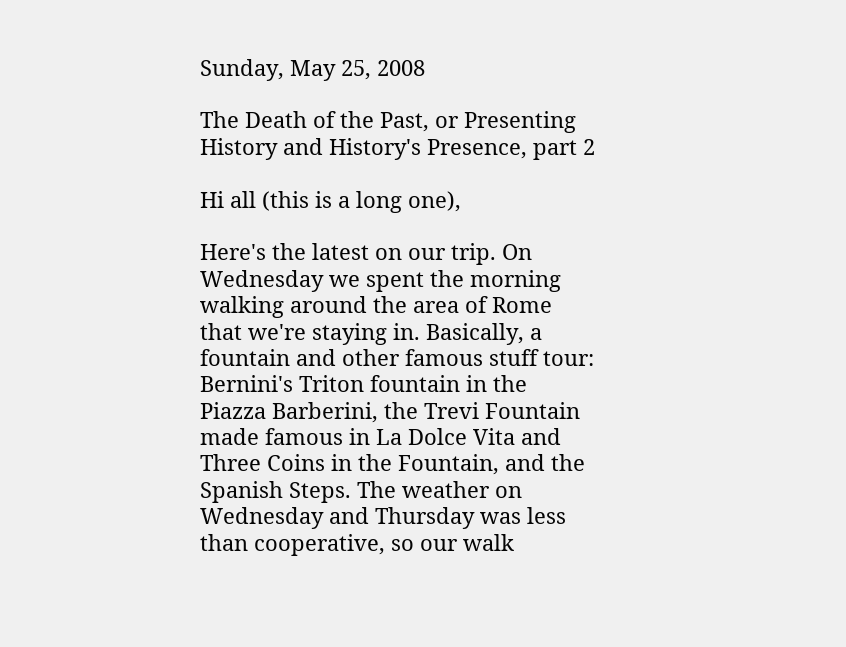Sunday, May 25, 2008

The Death of the Past, or Presenting History and History's Presence, part 2

Hi all (this is a long one),

Here's the latest on our trip. On Wednesday we spent the morning walking around the area of Rome that we're staying in. Basically, a fountain and other famous stuff tour: Bernini's Triton fountain in the Piazza Barberini, the Trevi Fountain made famous in La Dolce Vita and Three Coins in the Fountain, and the Spanish Steps. The weather on Wednesday and Thursday was less than cooperative, so our walk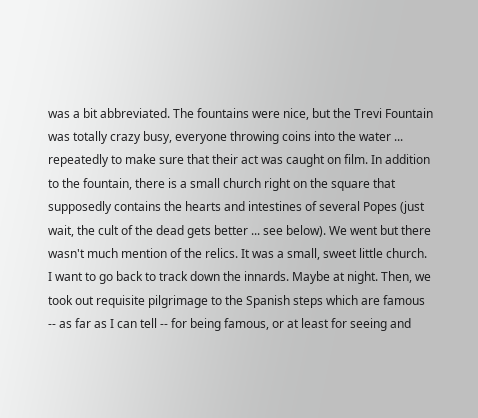was a bit abbreviated. The fountains were nice, but the Trevi Fountain was totally crazy busy, everyone throwing coins into the water ... repeatedly to make sure that their act was caught on film. In addition to the fountain, there is a small church right on the square that supposedly contains the hearts and intestines of several Popes (just wait, the cult of the dead gets better ... see below). We went but there wasn't much mention of the relics. It was a small, sweet little church. I want to go back to track down the innards. Maybe at night. Then, we took out requisite pilgrimage to the Spanish steps which are famous -- as far as I can tell -- for being famous, or at least for seeing and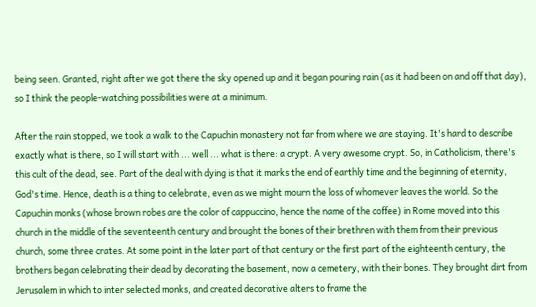being seen. Granted, right after we got there the sky opened up and it began pouring rain (as it had been on and off that day), so I think the people-watching possibilities were at a minimum.

After the rain stopped, we took a walk to the Capuchin monastery not far from where we are staying. It's hard to describe exactly what is there, so I will start with ... well ... what is there: a crypt. A very awesome crypt. So, in Catholicism, there's this cult of the dead, see. Part of the deal with dying is that it marks the end of earthly time and the beginning of eternity, God's time. Hence, death is a thing to celebrate, even as we might mourn the loss of whomever leaves the world. So the Capuchin monks (whose brown robes are the color of cappuccino, hence the name of the coffee) in Rome moved into this church in the middle of the seventeenth century and brought the bones of their brethren with them from their previous church, some three crates. At some point in the later part of that century or the first part of the eighteenth century, the brothers began celebrating their dead by decorating the basement, now a cemetery, with their bones. They brought dirt from Jerusalem in which to inter selected monks, and created decorative alters to frame the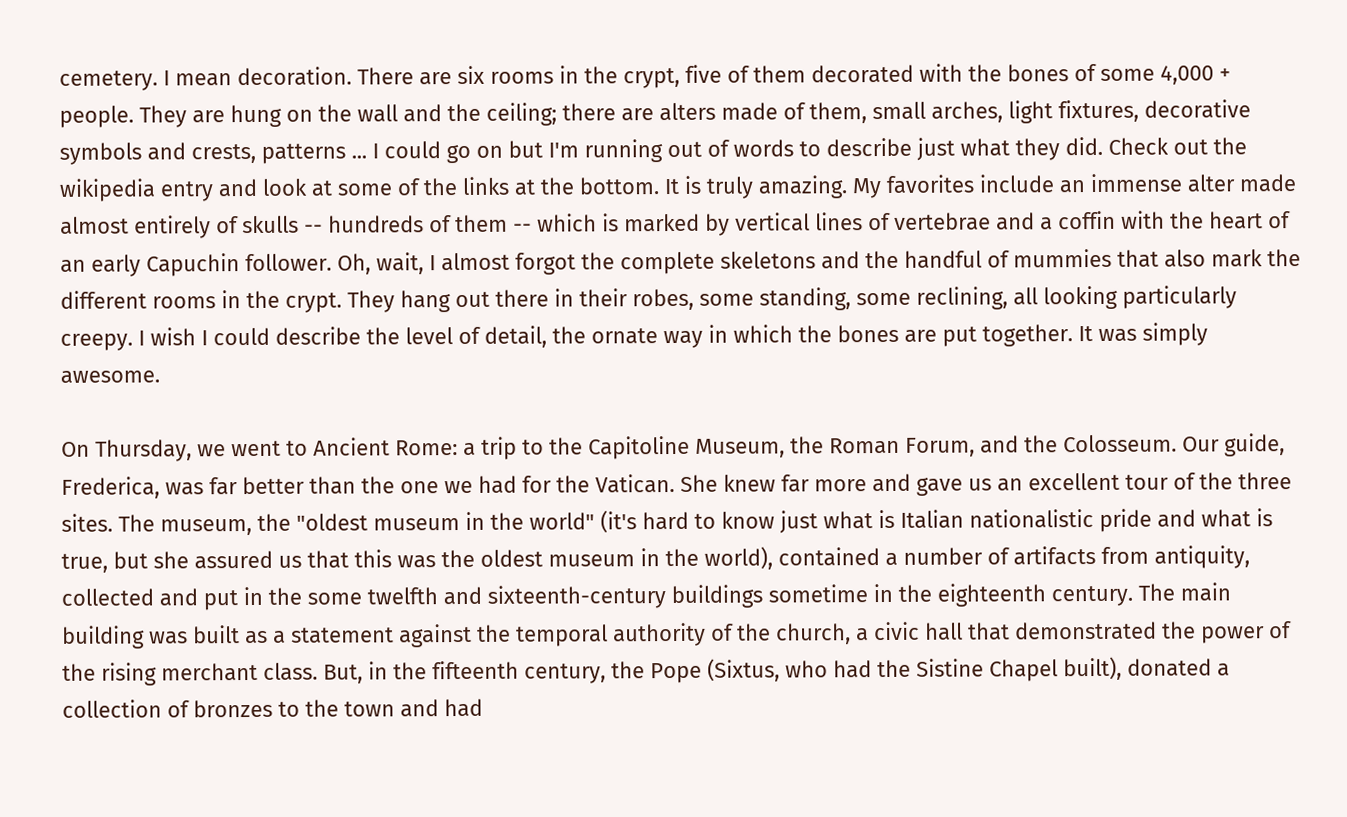cemetery. I mean decoration. There are six rooms in the crypt, five of them decorated with the bones of some 4,000 + people. They are hung on the wall and the ceiling; there are alters made of them, small arches, light fixtures, decorative symbols and crests, patterns ... I could go on but I'm running out of words to describe just what they did. Check out the wikipedia entry and look at some of the links at the bottom. It is truly amazing. My favorites include an immense alter made almost entirely of skulls -- hundreds of them -- which is marked by vertical lines of vertebrae and a coffin with the heart of an early Capuchin follower. Oh, wait, I almost forgot the complete skeletons and the handful of mummies that also mark the different rooms in the crypt. They hang out there in their robes, some standing, some reclining, all looking particularly creepy. I wish I could describe the level of detail, the ornate way in which the bones are put together. It was simply awesome.

On Thursday, we went to Ancient Rome: a trip to the Capitoline Museum, the Roman Forum, and the Colosseum. Our guide, Frederica, was far better than the one we had for the Vatican. She knew far more and gave us an excellent tour of the three sites. The museum, the "oldest museum in the world" (it's hard to know just what is Italian nationalistic pride and what is true, but she assured us that this was the oldest museum in the world), contained a number of artifacts from antiquity, collected and put in the some twelfth and sixteenth-century buildings sometime in the eighteenth century. The main building was built as a statement against the temporal authority of the church, a civic hall that demonstrated the power of the rising merchant class. But, in the fifteenth century, the Pope (Sixtus, who had the Sistine Chapel built), donated a collection of bronzes to the town and had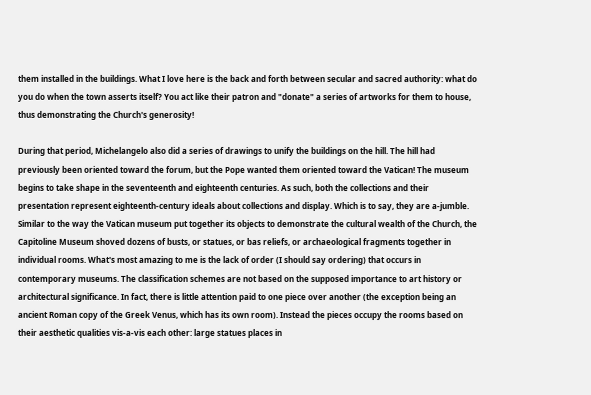them installed in the buildings. What I love here is the back and forth between secular and sacred authority: what do you do when the town asserts itself? You act like their patron and "donate" a series of artworks for them to house, thus demonstrating the Church's generosity!

During that period, Michelangelo also did a series of drawings to unify the buildings on the hill. The hill had previously been oriented toward the forum, but the Pope wanted them oriented toward the Vatican! The museum begins to take shape in the seventeenth and eighteenth centuries. As such, both the collections and their presentation represent eighteenth-century ideals about collections and display. Which is to say, they are a-jumble. Similar to the way the Vatican museum put together its objects to demonstrate the cultural wealth of the Church, the Capitoline Museum shoved dozens of busts, or statues, or bas reliefs, or archaeological fragments together in individual rooms. What's most amazing to me is the lack of order (I should say ordering) that occurs in contemporary museums. The classification schemes are not based on the supposed importance to art history or architectural significance. In fact, there is little attention paid to one piece over another (the exception being an ancient Roman copy of the Greek Venus, which has its own room). Instead the pieces occupy the rooms based on their aesthetic qualities vis-a-vis each other: large statues places in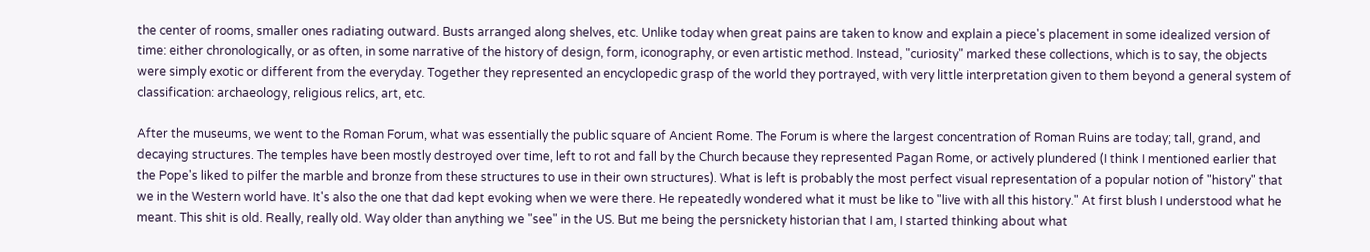the center of rooms, smaller ones radiating outward. Busts arranged along shelves, etc. Unlike today when great pains are taken to know and explain a piece's placement in some idealized version of time: either chronologically, or as often, in some narrative of the history of design, form, iconography, or even artistic method. Instead, "curiosity" marked these collections, which is to say, the objects were simply exotic or different from the everyday. Together they represented an encyclopedic grasp of the world they portrayed, with very little interpretation given to them beyond a general system of classification: archaeology, religious relics, art, etc.

After the museums, we went to the Roman Forum, what was essentially the public square of Ancient Rome. The Forum is where the largest concentration of Roman Ruins are today; tall, grand, and decaying structures. The temples have been mostly destroyed over time, left to rot and fall by the Church because they represented Pagan Rome, or actively plundered (I think I mentioned earlier that the Pope's liked to pilfer the marble and bronze from these structures to use in their own structures). What is left is probably the most perfect visual representation of a popular notion of "history" that we in the Western world have. It's also the one that dad kept evoking when we were there. He repeatedly wondered what it must be like to "live with all this history." At first blush I understood what he meant. This shit is old. Really, really old. Way older than anything we "see" in the US. But me being the persnickety historian that I am, I started thinking about what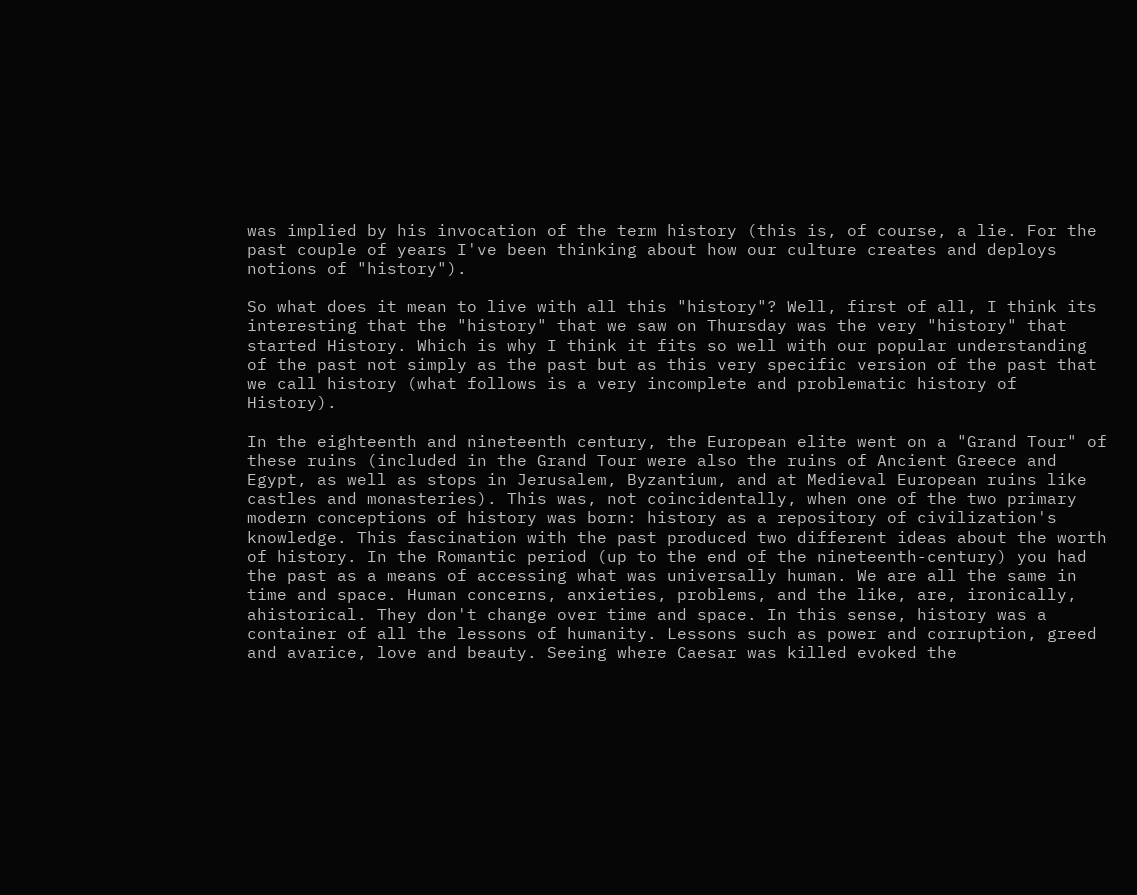was implied by his invocation of the term history (this is, of course, a lie. For the past couple of years I've been thinking about how our culture creates and deploys notions of "history").

So what does it mean to live with all this "history"? Well, first of all, I think its interesting that the "history" that we saw on Thursday was the very "history" that started History. Which is why I think it fits so well with our popular understanding of the past not simply as the past but as this very specific version of the past that we call history (what follows is a very incomplete and problematic history of History).

In the eighteenth and nineteenth century, the European elite went on a "Grand Tour" of these ruins (included in the Grand Tour were also the ruins of Ancient Greece and Egypt, as well as stops in Jerusalem, Byzantium, and at Medieval European ruins like castles and monasteries). This was, not coincidentally, when one of the two primary modern conceptions of history was born: history as a repository of civilization's knowledge. This fascination with the past produced two different ideas about the worth of history. In the Romantic period (up to the end of the nineteenth-century) you had the past as a means of accessing what was universally human. We are all the same in time and space. Human concerns, anxieties, problems, and the like, are, ironically, ahistorical. They don't change over time and space. In this sense, history was a container of all the lessons of humanity. Lessons such as power and corruption, greed and avarice, love and beauty. Seeing where Caesar was killed evoked the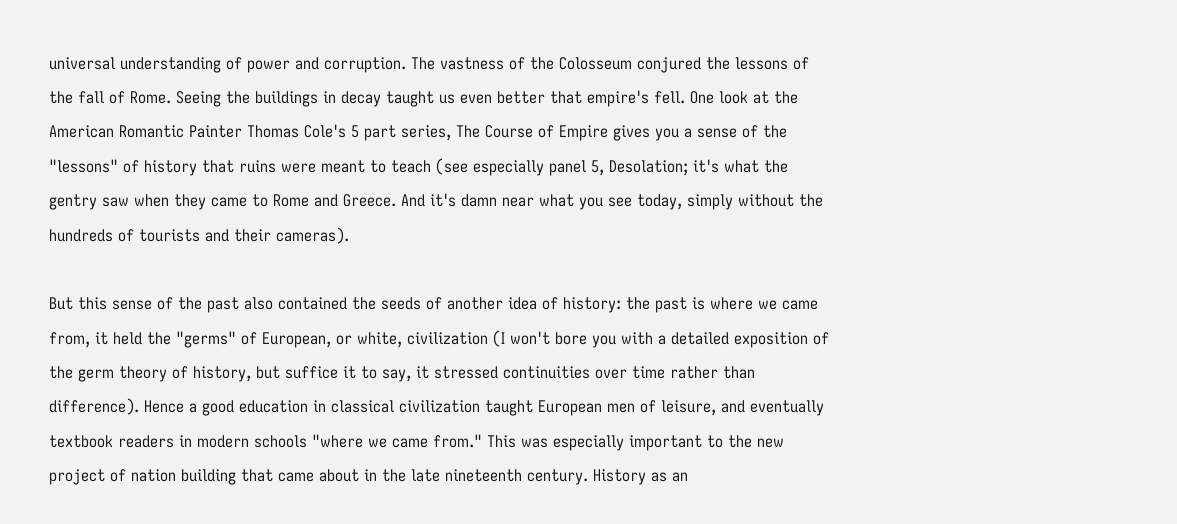universal understanding of power and corruption. The vastness of the Colosseum conjured the lessons of the fall of Rome. Seeing the buildings in decay taught us even better that empire's fell. One look at the American Romantic Painter Thomas Cole's 5 part series, The Course of Empire gives you a sense of the "lessons" of history that ruins were meant to teach (see especially panel 5, Desolation; it's what the gentry saw when they came to Rome and Greece. And it's damn near what you see today, simply without the hundreds of tourists and their cameras).

But this sense of the past also contained the seeds of another idea of history: the past is where we came from, it held the "germs" of European, or white, civilization (I won't bore you with a detailed exposition of the germ theory of history, but suffice it to say, it stressed continuities over time rather than difference). Hence a good education in classical civilization taught European men of leisure, and eventually textbook readers in modern schools "where we came from." This was especially important to the new project of nation building that came about in the late nineteenth century. History as an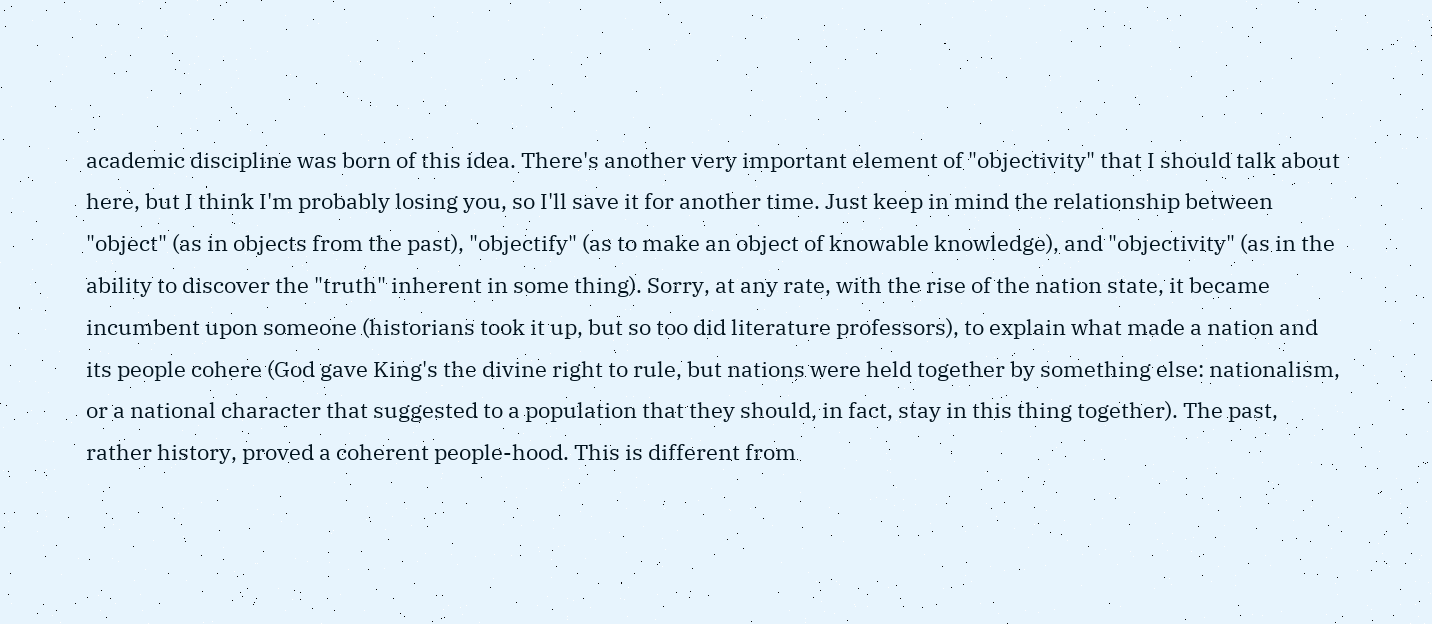academic discipline was born of this idea. There's another very important element of "objectivity" that I should talk about here, but I think I'm probably losing you, so I'll save it for another time. Just keep in mind the relationship between "object" (as in objects from the past), "objectify" (as to make an object of knowable knowledge), and "objectivity" (as in the ability to discover the "truth" inherent in some thing). Sorry, at any rate, with the rise of the nation state, it became incumbent upon someone (historians took it up, but so too did literature professors), to explain what made a nation and its people cohere (God gave King's the divine right to rule, but nations were held together by something else: nationalism, or a national character that suggested to a population that they should, in fact, stay in this thing together). The past, rather history, proved a coherent people-hood. This is different from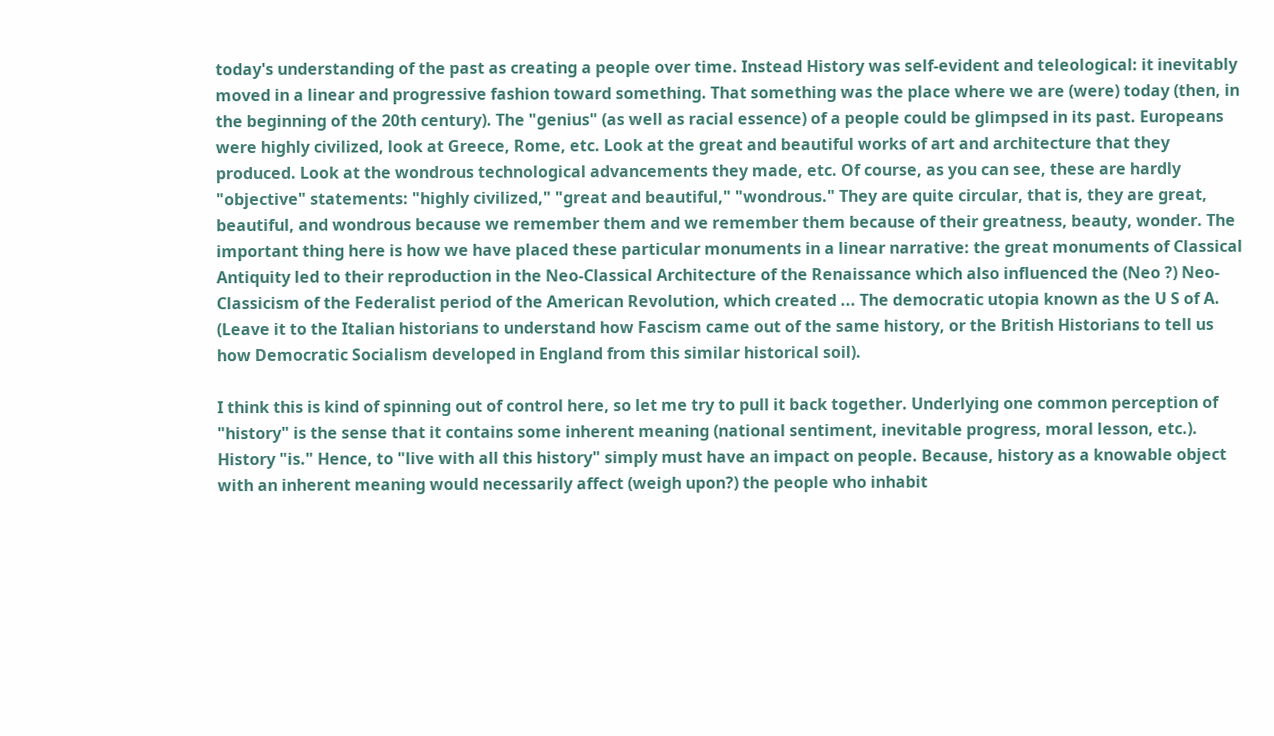today's understanding of the past as creating a people over time. Instead History was self-evident and teleological: it inevitably moved in a linear and progressive fashion toward something. That something was the place where we are (were) today (then, in the beginning of the 20th century). The "genius" (as well as racial essence) of a people could be glimpsed in its past. Europeans were highly civilized, look at Greece, Rome, etc. Look at the great and beautiful works of art and architecture that they produced. Look at the wondrous technological advancements they made, etc. Of course, as you can see, these are hardly "objective" statements: "highly civilized," "great and beautiful," "wondrous." They are quite circular, that is, they are great, beautiful, and wondrous because we remember them and we remember them because of their greatness, beauty, wonder. The important thing here is how we have placed these particular monuments in a linear narrative: the great monuments of Classical Antiquity led to their reproduction in the Neo-Classical Architecture of the Renaissance which also influenced the (Neo ?) Neo-Classicism of the Federalist period of the American Revolution, which created ... The democratic utopia known as the U S of A. (Leave it to the Italian historians to understand how Fascism came out of the same history, or the British Historians to tell us how Democratic Socialism developed in England from this similar historical soil).

I think this is kind of spinning out of control here, so let me try to pull it back together. Underlying one common perception of "history" is the sense that it contains some inherent meaning (national sentiment, inevitable progress, moral lesson, etc.). History "is." Hence, to "live with all this history" simply must have an impact on people. Because, history as a knowable object with an inherent meaning would necessarily affect (weigh upon?) the people who inhabit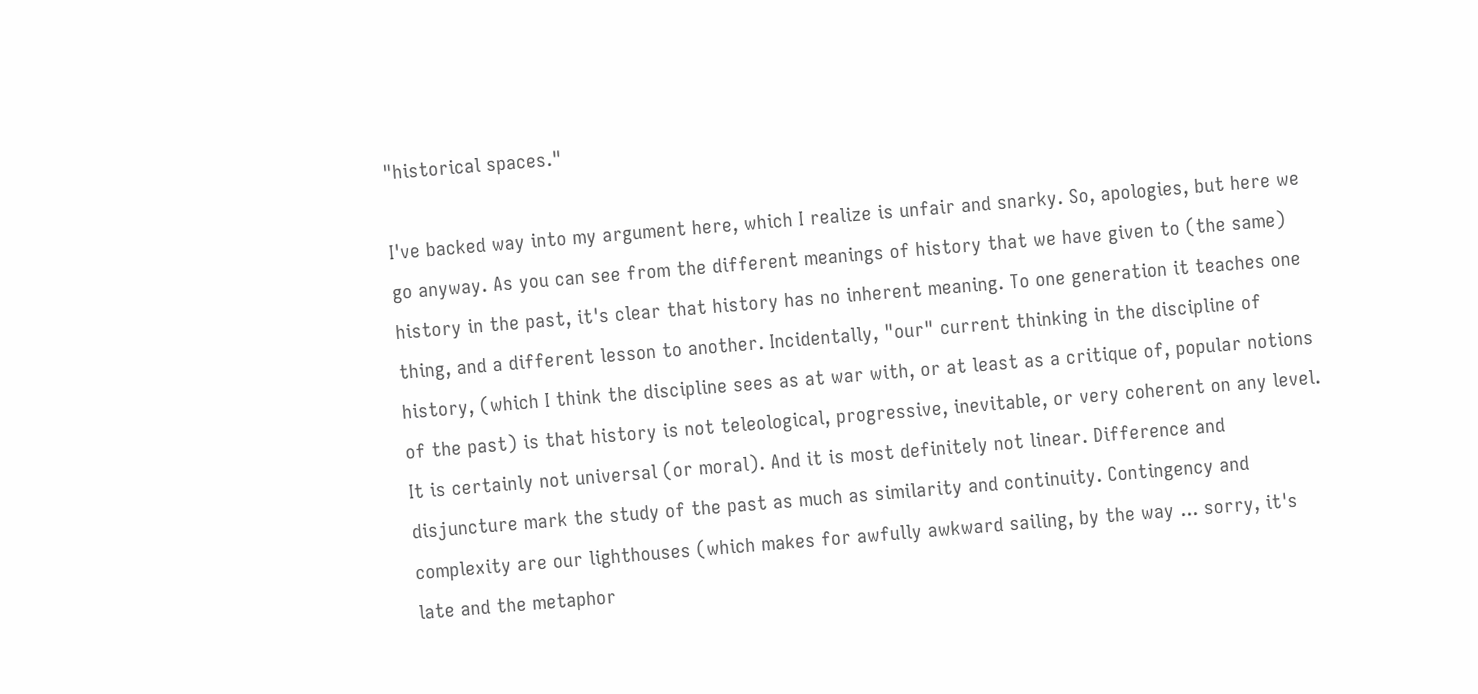"historical spaces."

I've backed way into my argument here, which I realize is unfair and snarky. So, apologies, but here we go anyway. As you can see from the different meanings of history that we have given to (the same) history in the past, it's clear that history has no inherent meaning. To one generation it teaches one thing, and a different lesson to another. Incidentally, "our" current thinking in the discipline of history, (which I think the discipline sees as at war with, or at least as a critique of, popular notions of the past) is that history is not teleological, progressive, inevitable, or very coherent on any level. It is certainly not universal (or moral). And it is most definitely not linear. Difference and disjuncture mark the study of the past as much as similarity and continuity. Contingency and complexity are our lighthouses (which makes for awfully awkward sailing, by the way ... sorry, it's late and the metaphor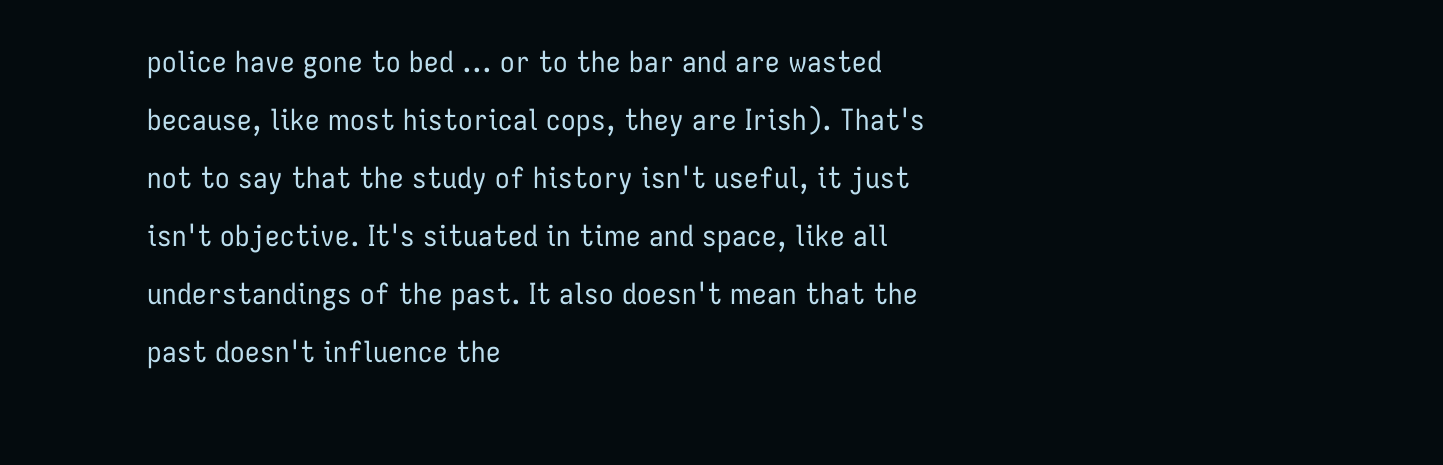police have gone to bed ... or to the bar and are wasted because, like most historical cops, they are Irish). That's not to say that the study of history isn't useful, it just isn't objective. It's situated in time and space, like all understandings of the past. It also doesn't mean that the past doesn't influence the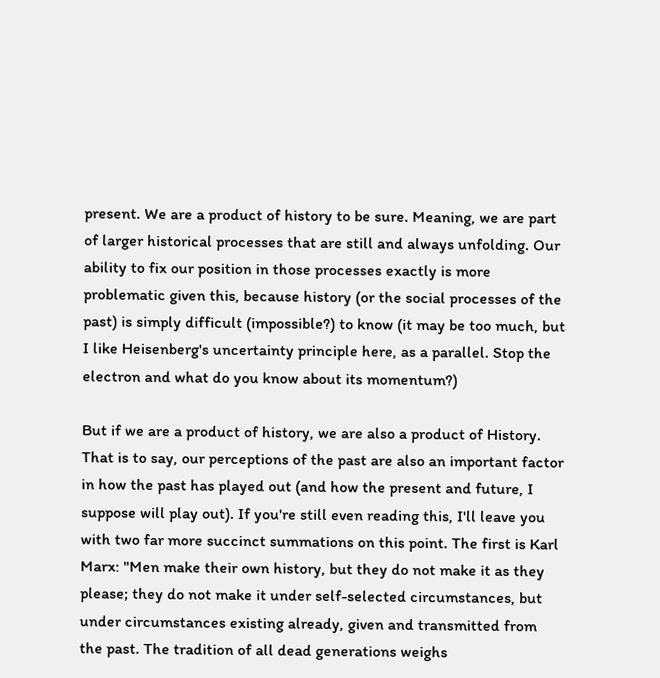present. We are a product of history to be sure. Meaning, we are part of larger historical processes that are still and always unfolding. Our ability to fix our position in those processes exactly is more problematic given this, because history (or the social processes of the past) is simply difficult (impossible?) to know (it may be too much, but I like Heisenberg's uncertainty principle here, as a parallel. Stop the electron and what do you know about its momentum?)

But if we are a product of history, we are also a product of History. That is to say, our perceptions of the past are also an important factor in how the past has played out (and how the present and future, I suppose will play out). If you're still even reading this, I'll leave you with two far more succinct summations on this point. The first is Karl Marx: "Men make their own history, but they do not make it as they please; they do not make it under self-selected circumstances, but under circumstances existing already, given and transmitted from the past. The tradition of all dead generations weighs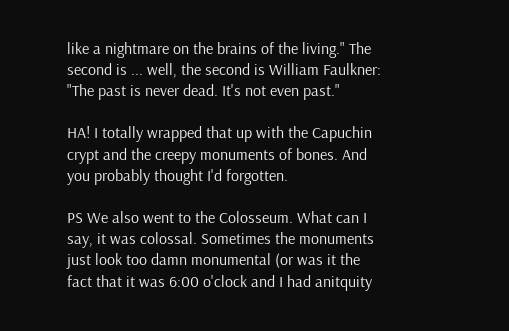like a nightmare on the brains of the living." The second is ... well, the second is William Faulkner: "The past is never dead. It's not even past."

HA! I totally wrapped that up with the Capuchin crypt and the creepy monuments of bones. And you probably thought I'd forgotten.

PS We also went to the Colosseum. What can I say, it was colossal. Sometimes the monuments just look too damn monumental (or was it the fact that it was 6:00 o'clock and I had anitquity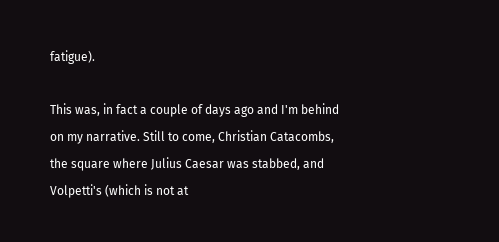fatigue).

This was, in fact a couple of days ago and I'm behind on my narrative. Still to come, Christian Catacombs, the square where Julius Caesar was stabbed, and Volpetti's (which is not at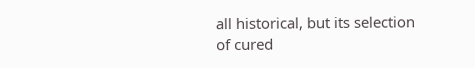all historical, but its selection of cured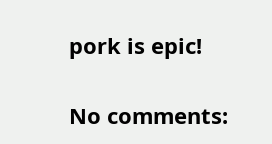pork is epic!

No comments: